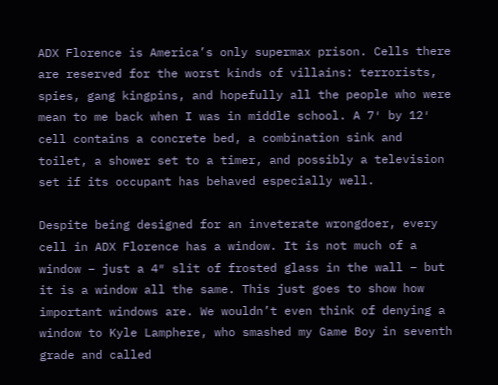ADX Florence is America’s only supermax prison. Cells there are reserved for the worst kinds of villains: terrorists, spies, gang kingpins, and hopefully all the people who were mean to me back when I was in middle school. A 7′ by 12′ cell contains a concrete bed, a combination sink and toilet, a shower set to a timer, and possibly a television set if its occupant has behaved especially well.

Despite being designed for an inveterate wrongdoer, every cell in ADX Florence has a window. It is not much of a window – just a 4″ slit of frosted glass in the wall – but it is a window all the same. This just goes to show how important windows are. We wouldn’t even think of denying a window to Kyle Lamphere, who smashed my Game Boy in seventh grade and called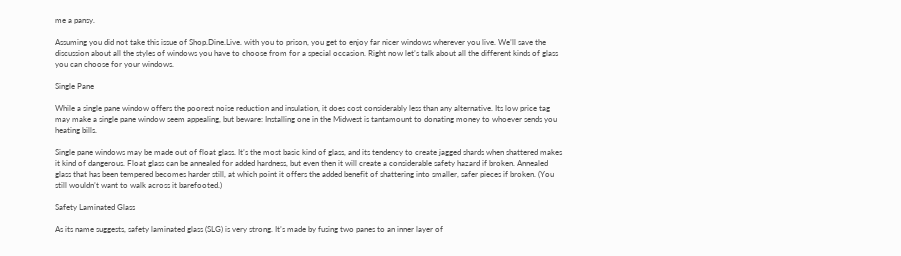me a pansy.

Assuming you did not take this issue of Shop.Dine.Live. with you to prison, you get to enjoy far nicer windows wherever you live. We’ll save the discussion about all the styles of windows you have to choose from for a special occasion. Right now let’s talk about all the different kinds of glass you can choose for your windows.

Single Pane

While a single pane window offers the poorest noise reduction and insulation, it does cost considerably less than any alternative. Its low price tag may make a single pane window seem appealing, but beware: Installing one in the Midwest is tantamount to donating money to whoever sends you heating bills.

Single pane windows may be made out of float glass. It’s the most basic kind of glass, and its tendency to create jagged shards when shattered makes it kind of dangerous. Float glass can be annealed for added hardness, but even then it will create a considerable safety hazard if broken. Annealed glass that has been tempered becomes harder still, at which point it offers the added benefit of shattering into smaller, safer pieces if broken. (You still wouldn’t want to walk across it barefooted.)

Safety Laminated Glass

As its name suggests, safety laminated glass (SLG) is very strong. It’s made by fusing two panes to an inner layer of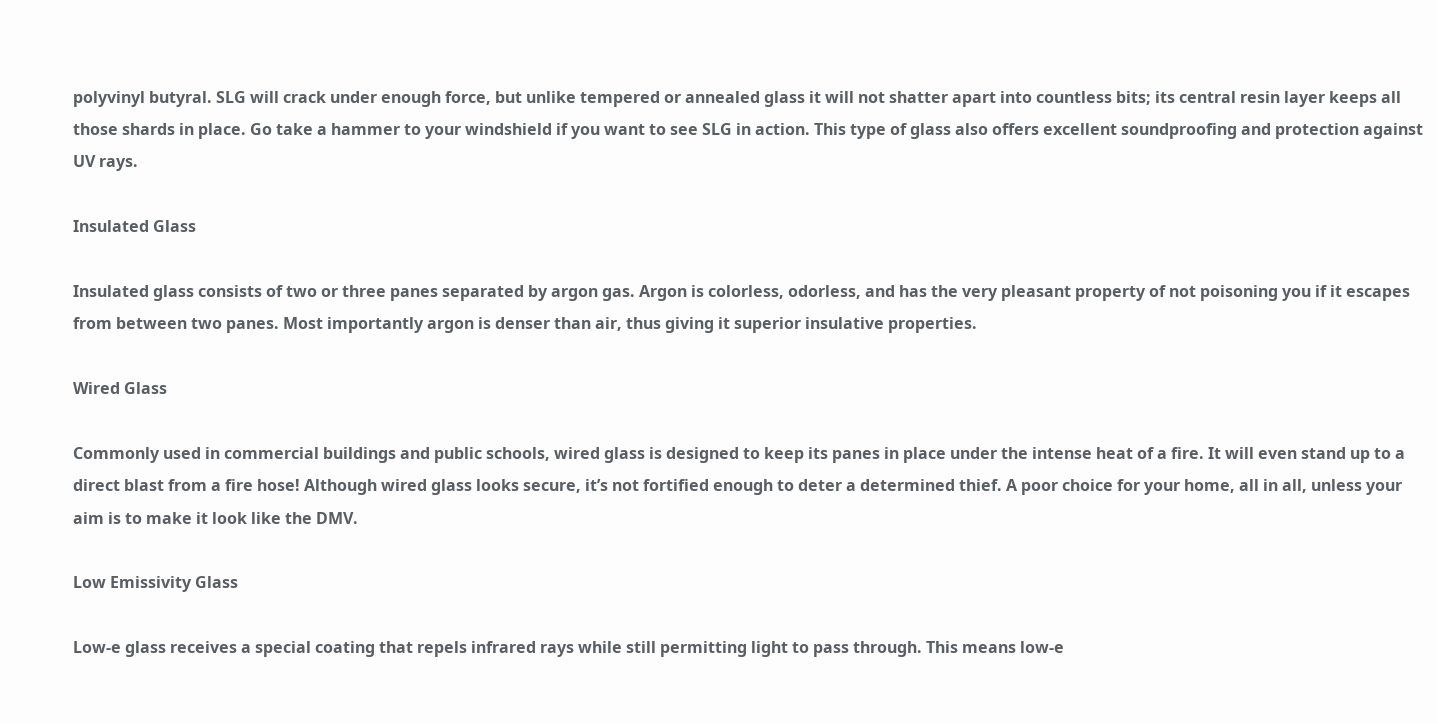polyvinyl butyral. SLG will crack under enough force, but unlike tempered or annealed glass it will not shatter apart into countless bits; its central resin layer keeps all those shards in place. Go take a hammer to your windshield if you want to see SLG in action. This type of glass also offers excellent soundproofing and protection against UV rays.

Insulated Glass

Insulated glass consists of two or three panes separated by argon gas. Argon is colorless, odorless, and has the very pleasant property of not poisoning you if it escapes from between two panes. Most importantly argon is denser than air, thus giving it superior insulative properties.

Wired Glass

Commonly used in commercial buildings and public schools, wired glass is designed to keep its panes in place under the intense heat of a fire. It will even stand up to a direct blast from a fire hose! Although wired glass looks secure, it’s not fortified enough to deter a determined thief. A poor choice for your home, all in all, unless your aim is to make it look like the DMV.

Low Emissivity Glass

Low-e glass receives a special coating that repels infrared rays while still permitting light to pass through. This means low-e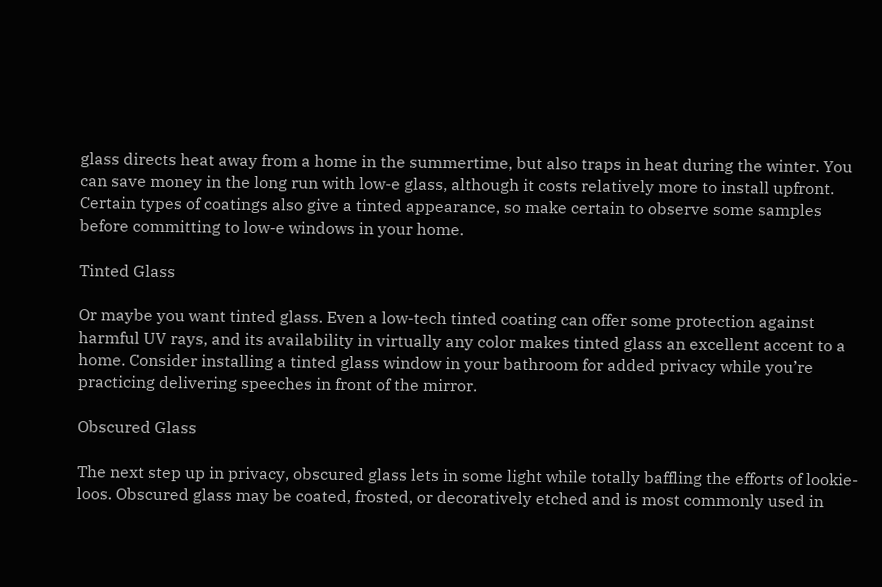glass directs heat away from a home in the summertime, but also traps in heat during the winter. You can save money in the long run with low-e glass, although it costs relatively more to install upfront. Certain types of coatings also give a tinted appearance, so make certain to observe some samples before committing to low-e windows in your home.

Tinted Glass

Or maybe you want tinted glass. Even a low-tech tinted coating can offer some protection against harmful UV rays, and its availability in virtually any color makes tinted glass an excellent accent to a home. Consider installing a tinted glass window in your bathroom for added privacy while you’re practicing delivering speeches in front of the mirror.

Obscured Glass

The next step up in privacy, obscured glass lets in some light while totally baffling the efforts of lookie-loos. Obscured glass may be coated, frosted, or decoratively etched and is most commonly used in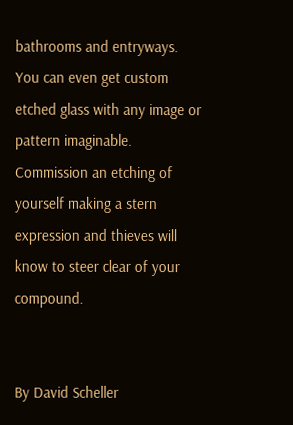bathrooms and entryways. You can even get custom etched glass with any image or pattern imaginable. Commission an etching of yourself making a stern expression and thieves will know to steer clear of your compound.


By David Scheller